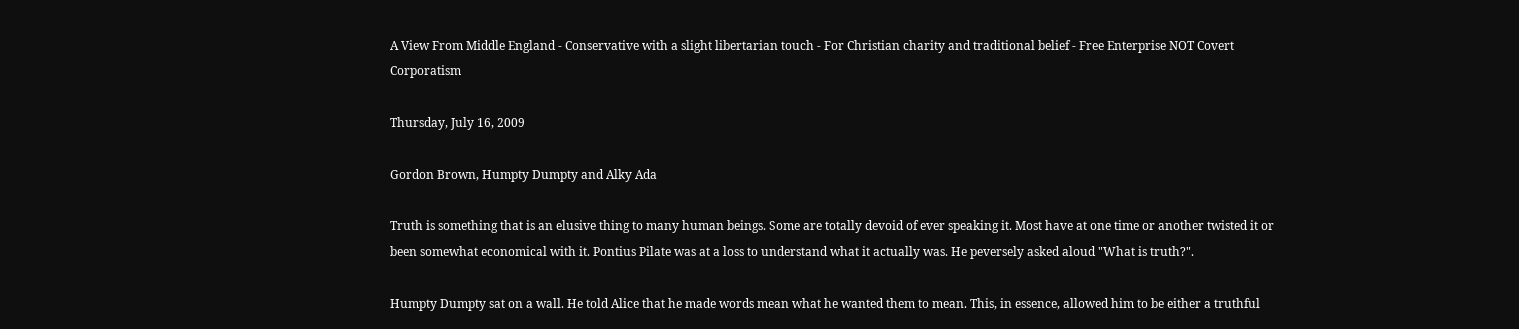A View From Middle England - Conservative with a slight libertarian touch - For Christian charity and traditional belief - Free Enterprise NOT Covert Corporatism

Thursday, July 16, 2009

Gordon Brown, Humpty Dumpty and Alky Ada

Truth is something that is an elusive thing to many human beings. Some are totally devoid of ever speaking it. Most have at one time or another twisted it or been somewhat economical with it. Pontius Pilate was at a loss to understand what it actually was. He peversely asked aloud "What is truth?".

Humpty Dumpty sat on a wall. He told Alice that he made words mean what he wanted them to mean. This, in essence, allowed him to be either a truthful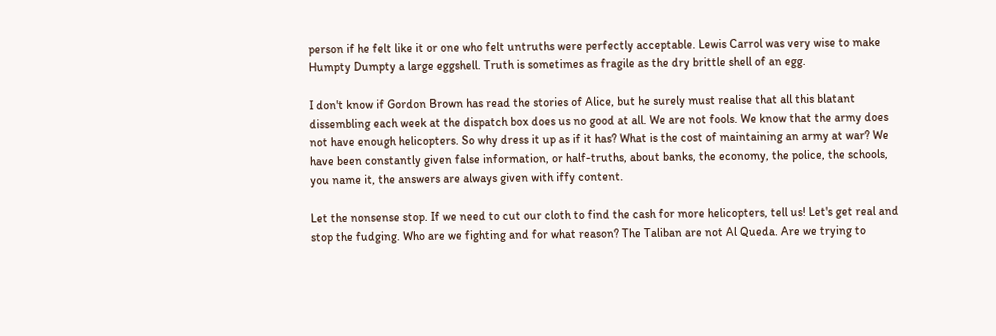person if he felt like it or one who felt untruths were perfectly acceptable. Lewis Carrol was very wise to make Humpty Dumpty a large eggshell. Truth is sometimes as fragile as the dry brittle shell of an egg.

I don't know if Gordon Brown has read the stories of Alice, but he surely must realise that all this blatant dissembling each week at the dispatch box does us no good at all. We are not fools. We know that the army does not have enough helicopters. So why dress it up as if it has? What is the cost of maintaining an army at war? We have been constantly given false information, or half-truths, about banks, the economy, the police, the schools, you name it, the answers are always given with iffy content.

Let the nonsense stop. If we need to cut our cloth to find the cash for more helicopters, tell us! Let's get real and stop the fudging. Who are we fighting and for what reason? The Taliban are not Al Queda. Are we trying to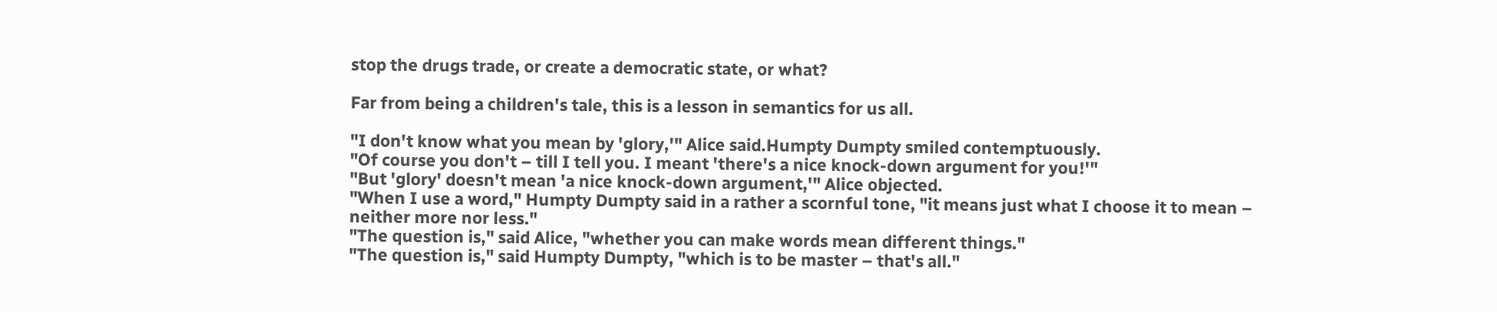stop the drugs trade, or create a democratic state, or what?

Far from being a children's tale, this is a lesson in semantics for us all.

"I don't know what you mean by 'glory,'" Alice said.Humpty Dumpty smiled contemptuously.
"Of course you don't – till I tell you. I meant 'there's a nice knock-down argument for you!'"
"But 'glory' doesn't mean 'a nice knock-down argument,'" Alice objected.
"When I use a word," Humpty Dumpty said in a rather a scornful tone, "it means just what I choose it to mean – neither more nor less."
"The question is," said Alice, "whether you can make words mean different things."
"The question is," said Humpty Dumpty, "which is to be master – that's all."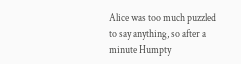Alice was too much puzzled to say anything, so after a minute Humpty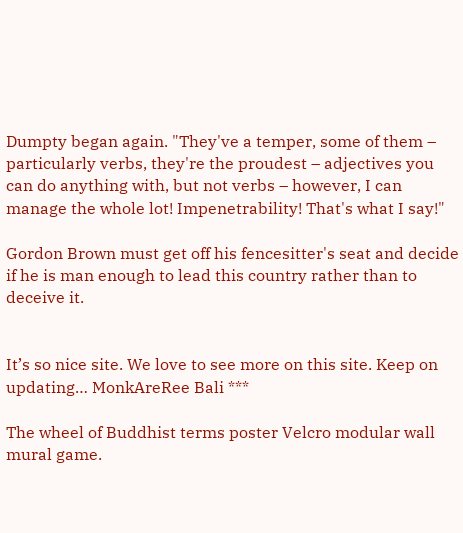Dumpty began again. "They've a temper, some of them – particularly verbs, they're the proudest – adjectives you can do anything with, but not verbs – however, I can manage the whole lot! Impenetrability! That's what I say!"

Gordon Brown must get off his fencesitter's seat and decide if he is man enough to lead this country rather than to deceive it.


It’s so nice site. We love to see more on this site. Keep on updating… MonkAreRee Bali ***

The wheel of Buddhist terms poster Velcro modular wall mural game.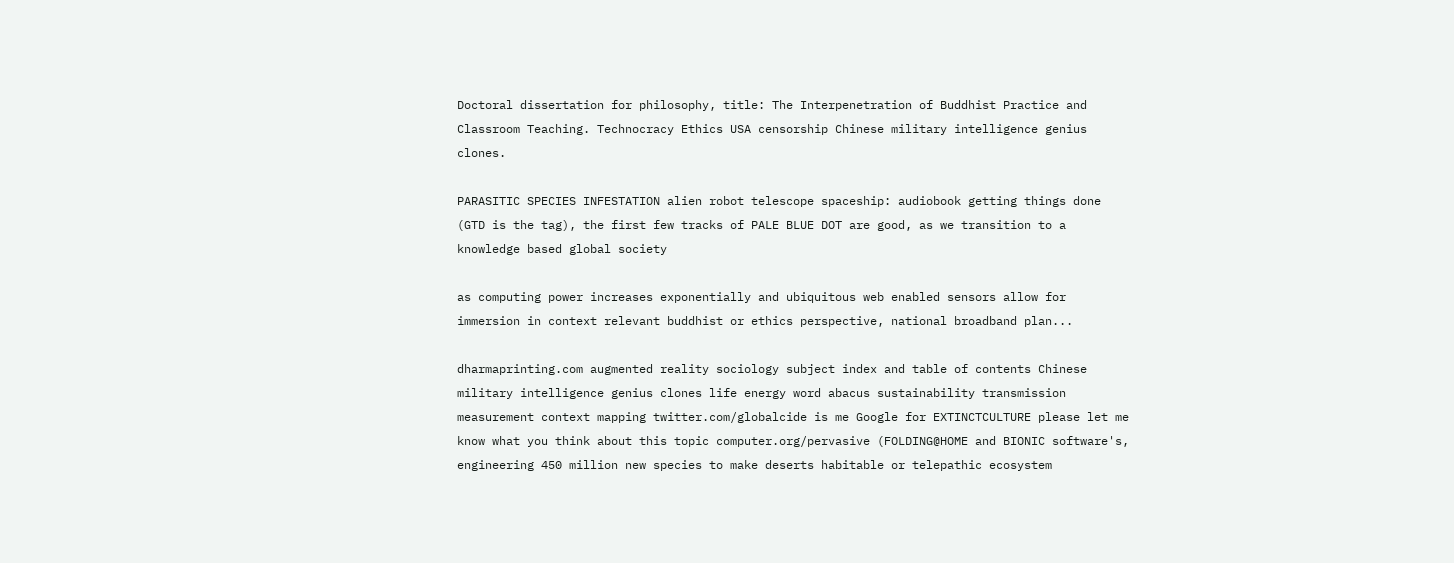Doctoral dissertation for philosophy, title: The Interpenetration of Buddhist Practice and Classroom Teaching. Technocracy Ethics USA censorship Chinese military intelligence genius clones.

PARASITIC SPECIES INFESTATION alien robot telescope spaceship: audiobook getting things done (GTD is the tag), the first few tracks of PALE BLUE DOT are good, as we transition to a knowledge based global society

as computing power increases exponentially and ubiquitous web enabled sensors allow for immersion in context relevant buddhist or ethics perspective, national broadband plan...

dharmaprinting.com augmented reality sociology subject index and table of contents Chinese military intelligence genius clones life energy word abacus sustainability transmission measurement context mapping twitter.com/globalcide is me Google for EXTINCTCULTURE please let me know what you think about this topic computer.org/pervasive (FOLDING@HOME and BIONIC software's, engineering 450 million new species to make deserts habitable or telepathic ecosystem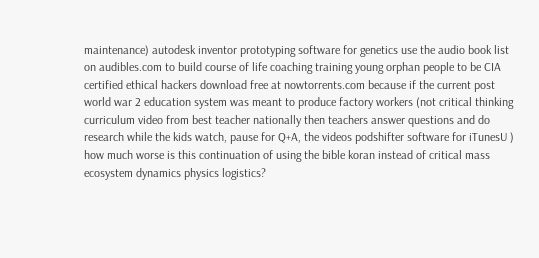maintenance) autodesk inventor prototyping software for genetics use the audio book list on audibles.com to build course of life coaching training young orphan people to be CIA certified ethical hackers download free at nowtorrents.com because if the current post world war 2 education system was meant to produce factory workers (not critical thinking curriculum video from best teacher nationally then teachers answer questions and do research while the kids watch, pause for Q+A, the videos podshifter software for iTunesU ) how much worse is this continuation of using the bible koran instead of critical mass ecosystem dynamics physics logistics?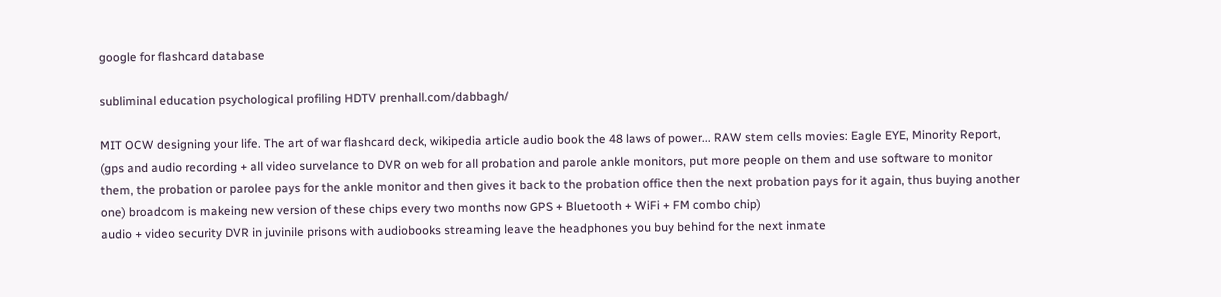google for flashcard database

subliminal education psychological profiling HDTV prenhall.com/dabbagh/

MIT OCW designing your life. The art of war flashcard deck, wikipedia article audio book the 48 laws of power... RAW stem cells movies: Eagle EYE, Minority Report, (gps and audio recording + all video survelance to DVR on web for all probation and parole ankle monitors, put more people on them and use software to monitor them, the probation or parolee pays for the ankle monitor and then gives it back to the probation office then the next probation pays for it again, thus buying another one) broadcom is makeing new version of these chips every two months now GPS + Bluetooth + WiFi + FM combo chip)
audio + video security DVR in juvinile prisons with audiobooks streaming leave the headphones you buy behind for the next inmate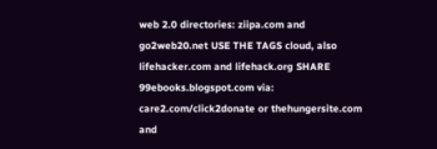web 2.0 directories: ziipa.com and go2web20.net USE THE TAGS cloud, also lifehacker.com and lifehack.org SHARE 99ebooks.blogspot.com via: care2.com/click2donate or thehungersite.com and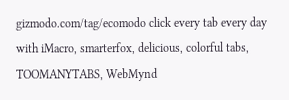gizmodo.com/tag/ecomodo click every tab every day with iMacro, smarterfox, delicious, colorful tabs, TOOMANYTABS, WebMynd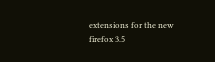extensions for the new firefox 3.5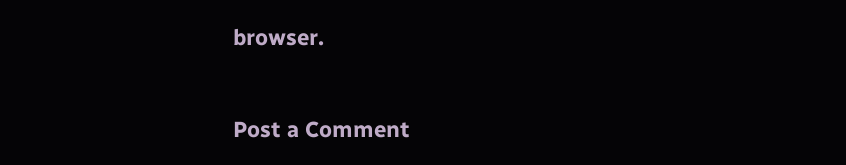browser.


Post a Comment